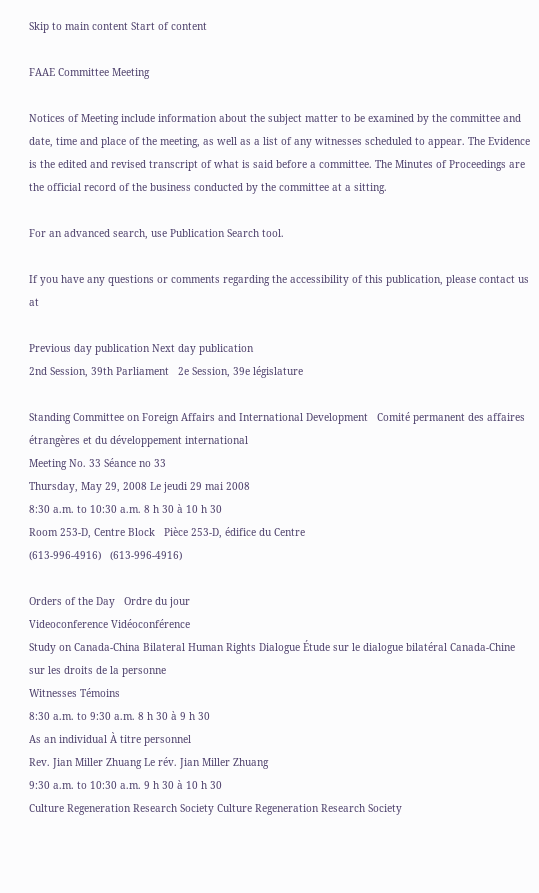Skip to main content Start of content

FAAE Committee Meeting

Notices of Meeting include information about the subject matter to be examined by the committee and date, time and place of the meeting, as well as a list of any witnesses scheduled to appear. The Evidence is the edited and revised transcript of what is said before a committee. The Minutes of Proceedings are the official record of the business conducted by the committee at a sitting.

For an advanced search, use Publication Search tool.

If you have any questions or comments regarding the accessibility of this publication, please contact us at

Previous day publication Next day publication
2nd Session, 39th Parliament   2e Session, 39e législature

Standing Committee on Foreign Affairs and International Development   Comité permanent des affaires étrangères et du développement international
Meeting No. 33 Séance no 33
Thursday, May 29, 2008 Le jeudi 29 mai 2008
8:30 a.m. to 10:30 a.m. 8 h 30 à 10 h 30
Room 253-D, Centre Block   Pièce 253-D, édifice du Centre
(613-996-4916)   (613-996-4916)

Orders of the Day   Ordre du jour
Videoconference Vidéoconférence
Study on Canada-China Bilateral Human Rights Dialogue Étude sur le dialogue bilatéral Canada-Chine sur les droits de la personne
Witnesses Témoins
8:30 a.m. to 9:30 a.m. 8 h 30 à 9 h 30
As an individual À titre personnel
Rev. Jian Miller Zhuang Le rév. Jian Miller Zhuang
9:30 a.m. to 10:30 a.m. 9 h 30 à 10 h 30
Culture Regeneration Research Society Culture Regeneration Research Society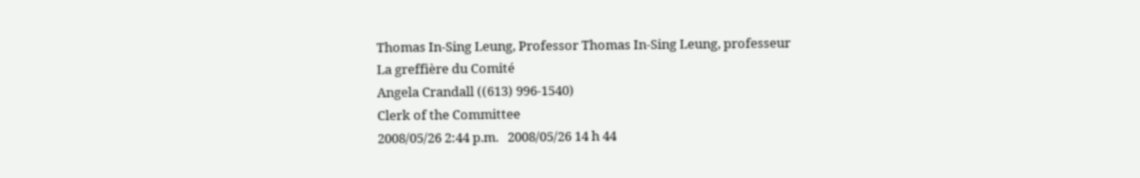Thomas In-Sing Leung, Professor Thomas In-Sing Leung, professeur
La greffière du Comité
Angela Crandall ((613) 996-1540)
Clerk of the Committee
2008/05/26 2:44 p.m.   2008/05/26 14 h 44